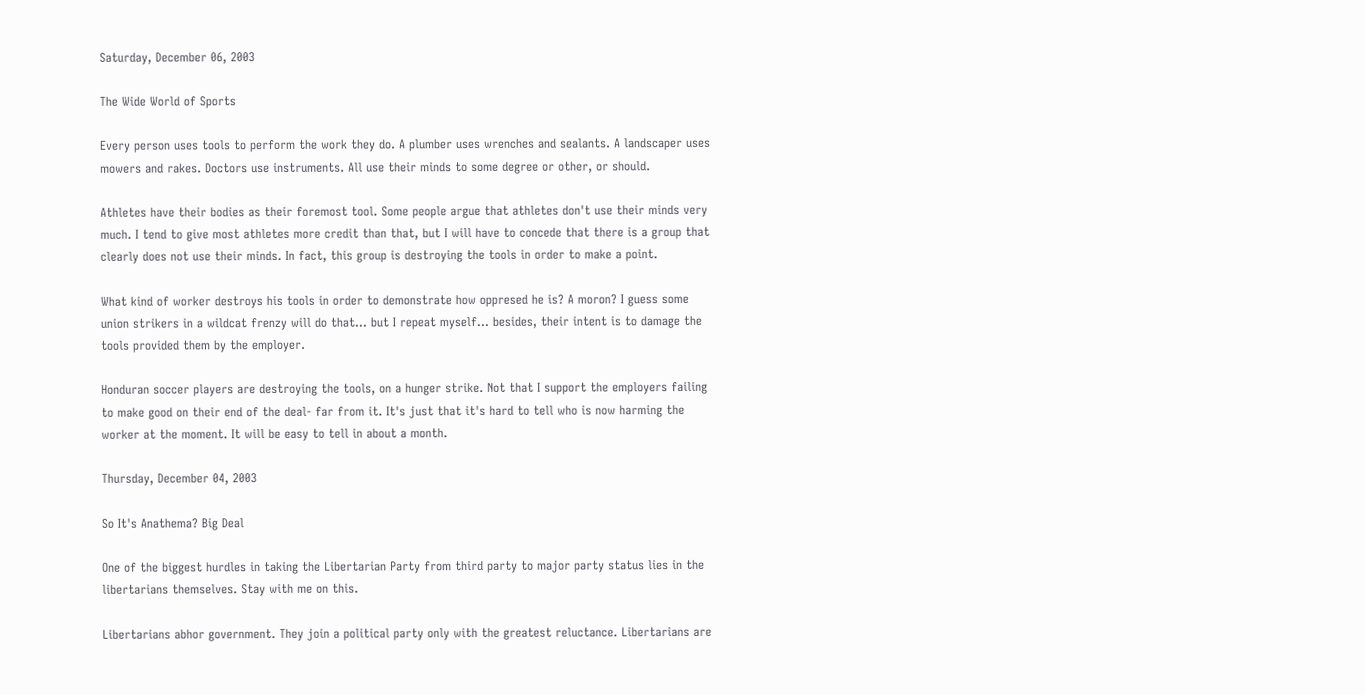Saturday, December 06, 2003

The Wide World of Sports

Every person uses tools to perform the work they do. A plumber uses wrenches and sealants. A landscaper uses mowers and rakes. Doctors use instruments. All use their minds to some degree or other, or should.

Athletes have their bodies as their foremost tool. Some people argue that athletes don't use their minds very much. I tend to give most athletes more credit than that, but I will have to concede that there is a group that clearly does not use their minds. In fact, this group is destroying the tools in order to make a point.

What kind of worker destroys his tools in order to demonstrate how oppresed he is? A moron? I guess some union strikers in a wildcat frenzy will do that... but I repeat myself... besides, their intent is to damage the tools provided them by the employer.

Honduran soccer players are destroying the tools, on a hunger strike. Not that I support the employers failing to make good on their end of the deal- far from it. It's just that it's hard to tell who is now harming the worker at the moment. It will be easy to tell in about a month.

Thursday, December 04, 2003

So It's Anathema? Big Deal

One of the biggest hurdles in taking the Libertarian Party from third party to major party status lies in the libertarians themselves. Stay with me on this.

Libertarians abhor government. They join a political party only with the greatest reluctance. Libertarians are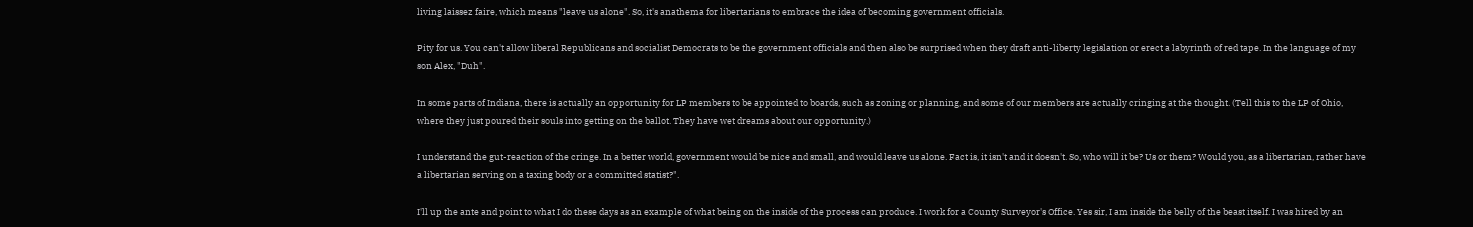living laissez faire, which means "leave us alone". So, it's anathema for libertarians to embrace the idea of becoming government officials.

Pity for us. You can't allow liberal Republicans and socialist Democrats to be the government officials and then also be surprised when they draft anti-liberty legislation or erect a labyrinth of red tape. In the language of my son Alex, "Duh".

In some parts of Indiana, there is actually an opportunity for LP members to be appointed to boards, such as zoning or planning, and some of our members are actually cringing at the thought. (Tell this to the LP of Ohio, where they just poured their souls into getting on the ballot. They have wet dreams about our opportunity.)

I understand the gut-reaction of the cringe. In a better world, government would be nice and small, and would leave us alone. Fact is, it isn't and it doesn't. So, who will it be? Us or them? Would you, as a libertarian, rather have a libertarian serving on a taxing body or a committed statist?".

I'll up the ante and point to what I do these days as an example of what being on the inside of the process can produce. I work for a County Surveyor's Office. Yes sir, I am inside the belly of the beast itself. I was hired by an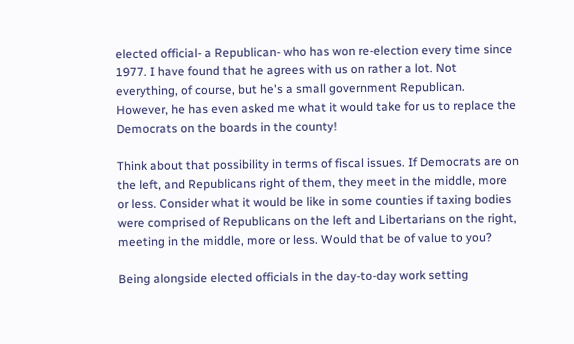elected official- a Republican- who has won re-election every time since 1977. I have found that he agrees with us on rather a lot. Not everything, of course, but he's a small government Republican. However, he has even asked me what it would take for us to replace the Democrats on the boards in the county!

Think about that possibility in terms of fiscal issues. If Democrats are on the left, and Republicans right of them, they meet in the middle, more or less. Consider what it would be like in some counties if taxing bodies were comprised of Republicans on the left and Libertarians on the right, meeting in the middle, more or less. Would that be of value to you?

Being alongside elected officials in the day-to-day work setting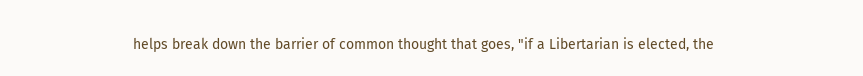helps break down the barrier of common thought that goes, "if a Libertarian is elected, the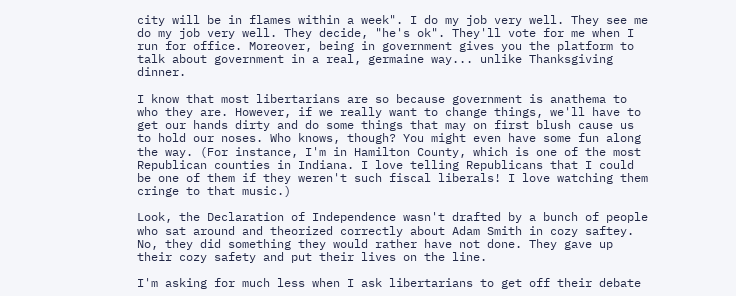city will be in flames within a week". I do my job very well. They see me do my job very well. They decide, "he's ok". They'll vote for me when I run for office. Moreover, being in government gives you the platform to talk about government in a real, germaine way... unlike Thanksgiving dinner.

I know that most libertarians are so because government is anathema to who they are. However, if we really want to change things, we'll have to get our hands dirty and do some things that may on first blush cause us to hold our noses. Who knows, though? You might even have some fun along the way. (For instance, I'm in Hamilton County, which is one of the most Republican counties in Indiana. I love telling Republicans that I could be one of them if they weren't such fiscal liberals! I love watching them cringe to that music.)

Look, the Declaration of Independence wasn't drafted by a bunch of people who sat around and theorized correctly about Adam Smith in cozy saftey. No, they did something they would rather have not done. They gave up their cozy safety and put their lives on the line.

I'm asking for much less when I ask libertarians to get off their debate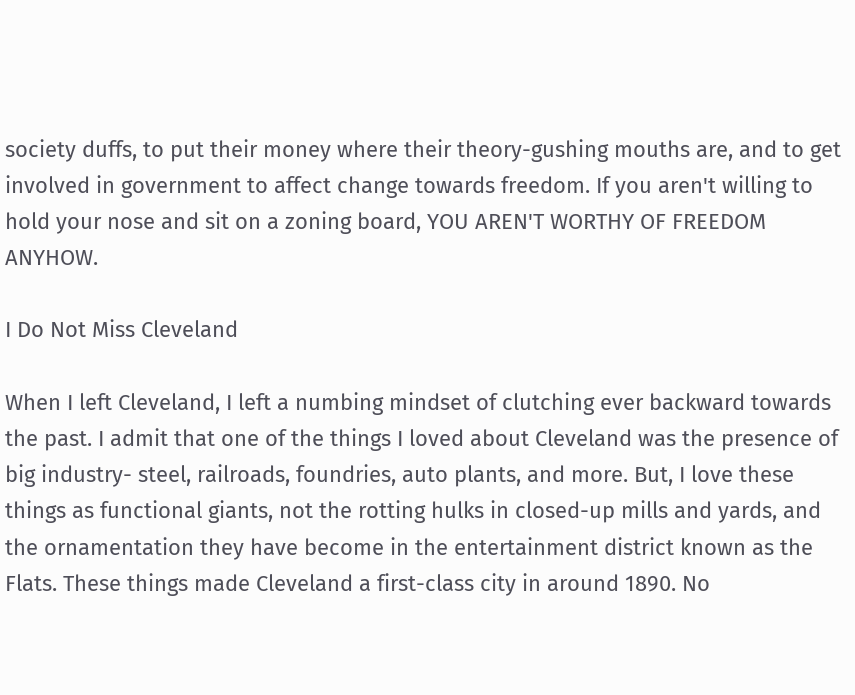society duffs, to put their money where their theory-gushing mouths are, and to get involved in government to affect change towards freedom. If you aren't willing to hold your nose and sit on a zoning board, YOU AREN'T WORTHY OF FREEDOM ANYHOW.

I Do Not Miss Cleveland

When I left Cleveland, I left a numbing mindset of clutching ever backward towards the past. I admit that one of the things I loved about Cleveland was the presence of big industry- steel, railroads, foundries, auto plants, and more. But, I love these things as functional giants, not the rotting hulks in closed-up mills and yards, and the ornamentation they have become in the entertainment district known as the Flats. These things made Cleveland a first-class city in around 1890. No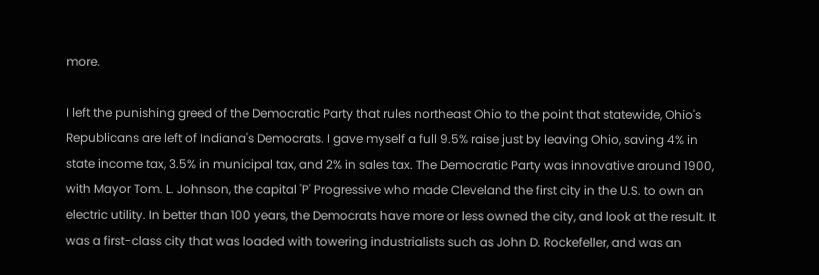more.

I left the punishing greed of the Democratic Party that rules northeast Ohio to the point that statewide, Ohio's Republicans are left of Indiana's Democrats. I gave myself a full 9.5% raise just by leaving Ohio, saving 4% in state income tax, 3.5% in municipal tax, and 2% in sales tax. The Democratic Party was innovative around 1900, with Mayor Tom. L. Johnson, the capital 'P' Progressive who made Cleveland the first city in the U.S. to own an electric utility. In better than 100 years, the Democrats have more or less owned the city, and look at the result. It was a first-class city that was loaded with towering industrialists such as John D. Rockefeller, and was an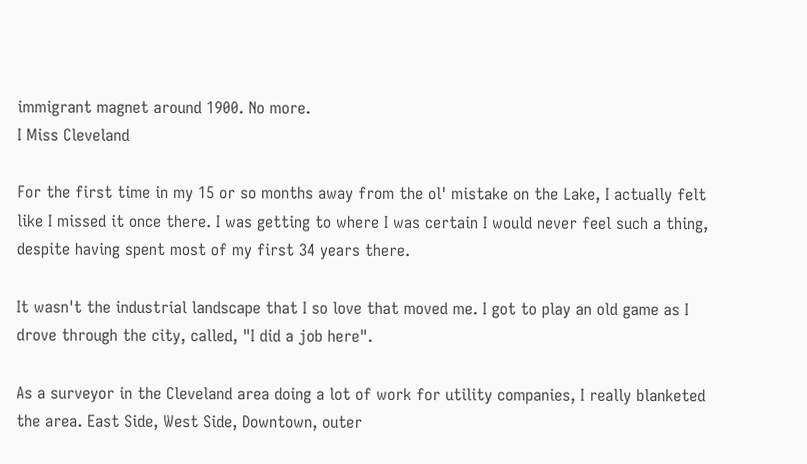immigrant magnet around 1900. No more.
I Miss Cleveland

For the first time in my 15 or so months away from the ol' mistake on the Lake, I actually felt like I missed it once there. I was getting to where I was certain I would never feel such a thing, despite having spent most of my first 34 years there.

It wasn't the industrial landscape that I so love that moved me. I got to play an old game as I drove through the city, called, "I did a job here".

As a surveyor in the Cleveland area doing a lot of work for utility companies, I really blanketed the area. East Side, West Side, Downtown, outer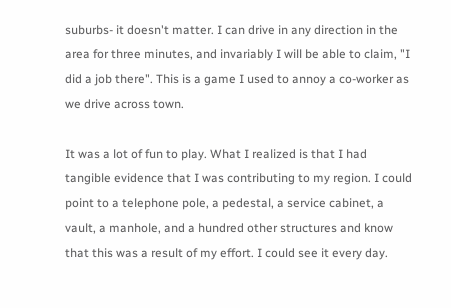suburbs- it doesn't matter. I can drive in any direction in the area for three minutes, and invariably I will be able to claim, "I did a job there". This is a game I used to annoy a co-worker as we drive across town.

It was a lot of fun to play. What I realized is that I had tangible evidence that I was contributing to my region. I could point to a telephone pole, a pedestal, a service cabinet, a vault, a manhole, and a hundred other structures and know that this was a result of my effort. I could see it every day.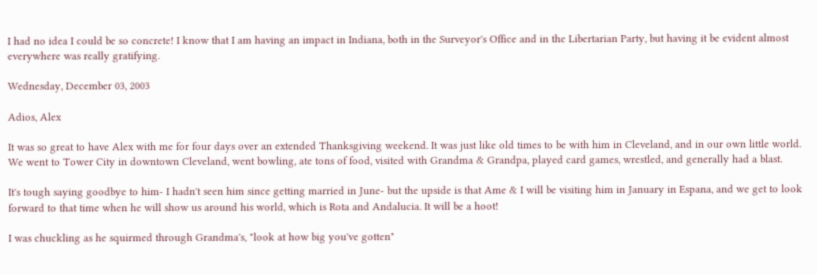I had no idea I could be so concrete! I know that I am having an impact in Indiana, both in the Surveyor's Office and in the Libertarian Party, but having it be evident almost everywhere was really gratifying.

Wednesday, December 03, 2003

Adios, Alex

It was so great to have Alex with me for four days over an extended Thanksgiving weekend. It was just like old times to be with him in Cleveland, and in our own little world. We went to Tower City in downtown Cleveland, went bowling, ate tons of food, visited with Grandma & Grandpa, played card games, wrestled, and generally had a blast.

It's tough saying goodbye to him- I hadn't seen him since getting married in June- but the upside is that Ame & I will be visiting him in January in Espana, and we get to look forward to that time when he will show us around his world, which is Rota and Andalucia. It will be a hoot!

I was chuckling as he squirmed through Grandma's, "look at how big you've gotten"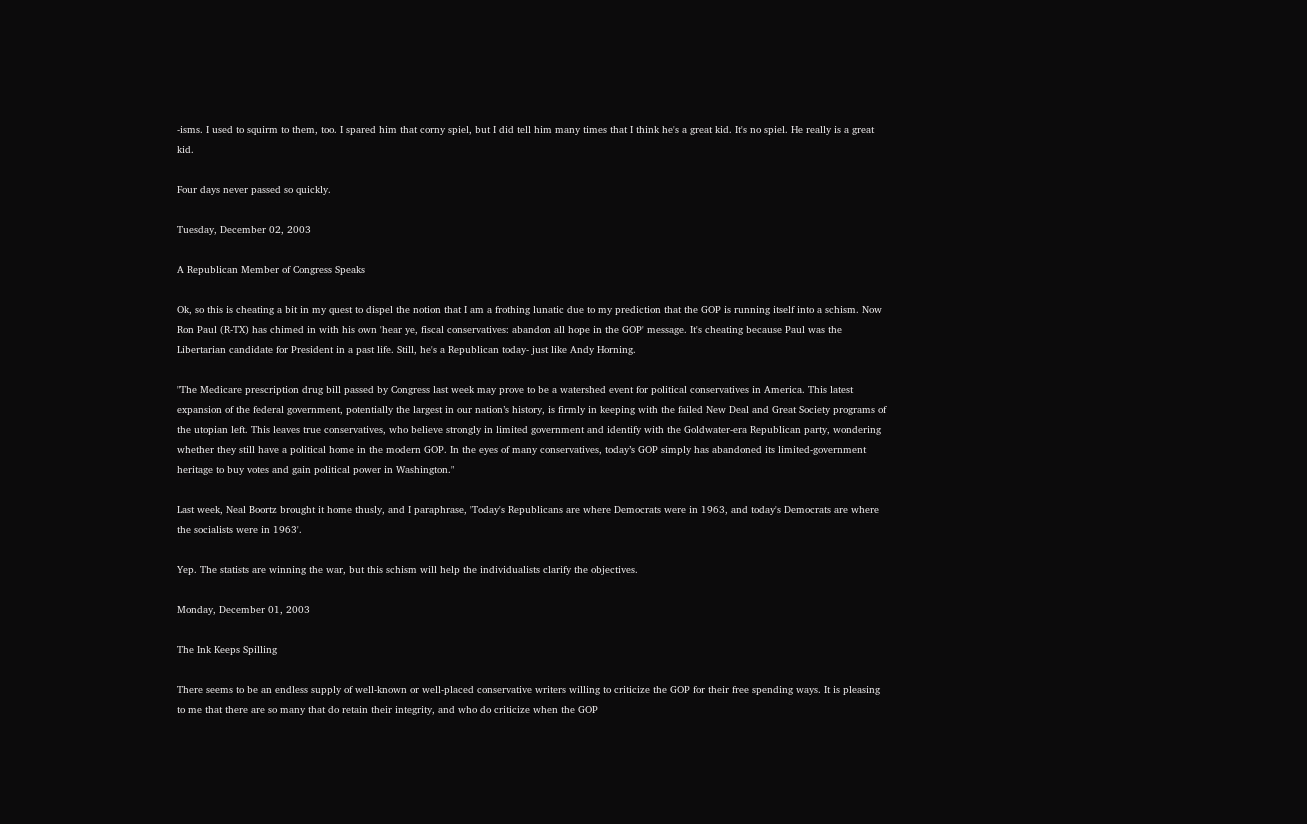-isms. I used to squirm to them, too. I spared him that corny spiel, but I did tell him many times that I think he's a great kid. It's no spiel. He really is a great kid.

Four days never passed so quickly.

Tuesday, December 02, 2003

A Republican Member of Congress Speaks

Ok, so this is cheating a bit in my quest to dispel the notion that I am a frothing lunatic due to my prediction that the GOP is running itself into a schism. Now Ron Paul (R-TX) has chimed in with his own 'hear ye, fiscal conservatives: abandon all hope in the GOP' message. It's cheating because Paul was the Libertarian candidate for President in a past life. Still, he's a Republican today- just like Andy Horning.

"The Medicare prescription drug bill passed by Congress last week may prove to be a watershed event for political conservatives in America. This latest expansion of the federal government, potentially the largest in our nation’s history, is firmly in keeping with the failed New Deal and Great Society programs of the utopian left. This leaves true conservatives, who believe strongly in limited government and identify with the Goldwater-era Republican party, wondering whether they still have a political home in the modern GOP. In the eyes of many conservatives, today’s GOP simply has abandoned its limited-government heritage to buy votes and gain political power in Washington."

Last week, Neal Boortz brought it home thusly, and I paraphrase, 'Today's Republicans are where Democrats were in 1963, and today's Democrats are where the socialists were in 1963'.

Yep. The statists are winning the war, but this schism will help the individualists clarify the objectives.

Monday, December 01, 2003

The Ink Keeps Spilling

There seems to be an endless supply of well-known or well-placed conservative writers willing to criticize the GOP for their free spending ways. It is pleasing to me that there are so many that do retain their integrity, and who do criticize when the GOP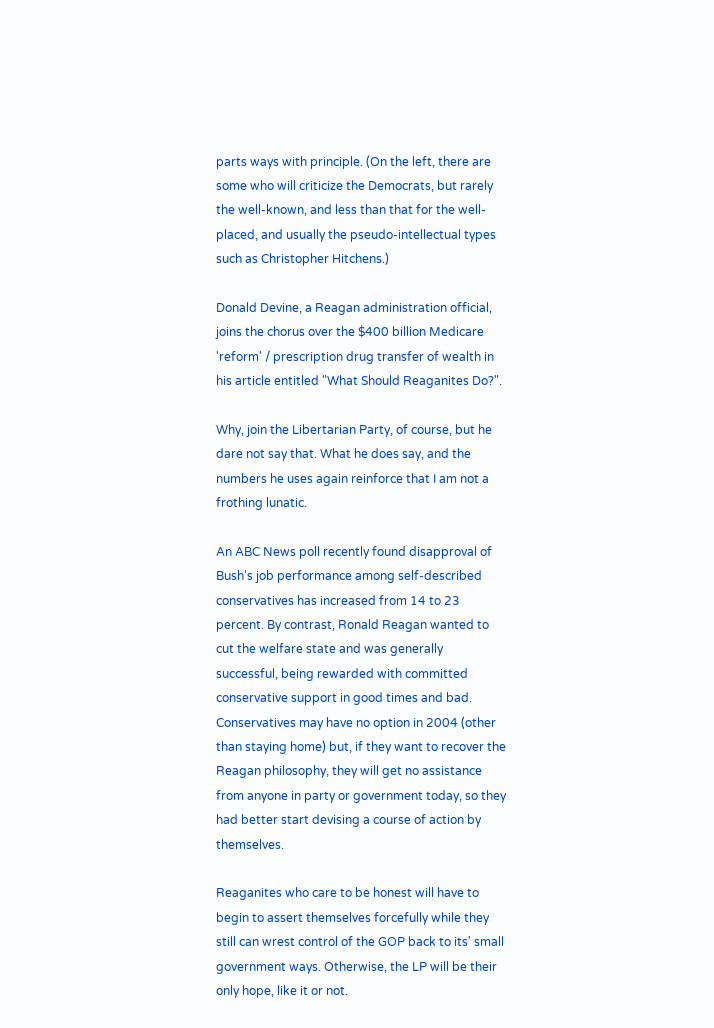parts ways with principle. (On the left, there are some who will criticize the Democrats, but rarely the well-known, and less than that for the well-placed, and usually the pseudo-intellectual types such as Christopher Hitchens.)

Donald Devine, a Reagan administration official, joins the chorus over the $400 billion Medicare 'reform' / prescription drug transfer of wealth in his article entitled "What Should Reaganites Do?".

Why, join the Libertarian Party, of course, but he dare not say that. What he does say, and the numbers he uses again reinforce that I am not a frothing lunatic.

An ABC News poll recently found disapproval of Bush's job performance among self-described conservatives has increased from 14 to 23 percent. By contrast, Ronald Reagan wanted to cut the welfare state and was generally successful, being rewarded with committed conservative support in good times and bad. Conservatives may have no option in 2004 (other than staying home) but, if they want to recover the Reagan philosophy, they will get no assistance from anyone in party or government today, so they had better start devising a course of action by themselves.

Reaganites who care to be honest will have to begin to assert themselves forcefully while they still can wrest control of the GOP back to its' small government ways. Otherwise, the LP will be their only hope, like it or not.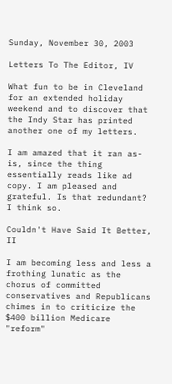Sunday, November 30, 2003

Letters To The Editor, IV

What fun to be in Cleveland for an extended holiday weekend and to discover that the Indy Star has printed another one of my letters.

I am amazed that it ran as-is, since the thing essentially reads like ad copy. I am pleased and grateful. Is that redundant? I think so.

Couldn't Have Said It Better, II

I am becoming less and less a frothing lunatic as the chorus of committed conservatives and Republicans chimes in to criticize the $400 billion Medicare "reform"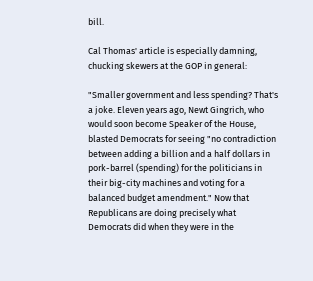bill.

Cal Thomas' article is especially damning, chucking skewers at the GOP in general:

"Smaller government and less spending? That's a joke. Eleven years ago, Newt Gingrich, who would soon become Speaker of the House, blasted Democrats for seeing "no contradiction between adding a billion and a half dollars in pork-barrel (spending) for the politicians in their big-city machines and voting for a balanced budget amendment." Now that Republicans are doing precisely what Democrats did when they were in the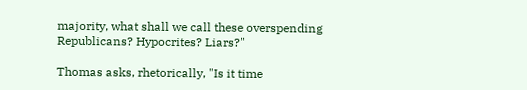majority, what shall we call these overspending Republicans? Hypocrites? Liars?"

Thomas asks, rhetorically, "Is it time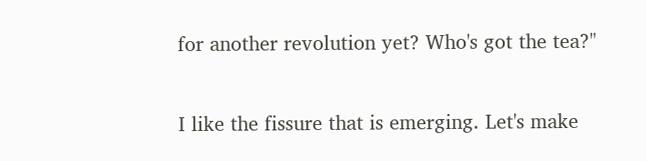for another revolution yet? Who's got the tea?"

I like the fissure that is emerging. Let's make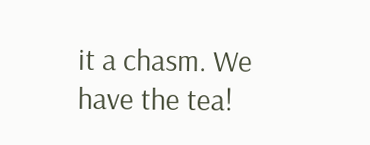it a chasm. We have the tea!